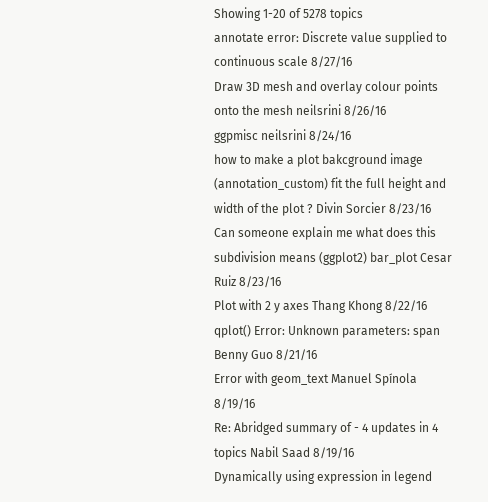Showing 1-20 of 5278 topics
annotate error: Discrete value supplied to continuous scale 8/27/16
Draw 3D mesh and overlay colour points onto the mesh neilsrini 8/26/16
ggpmisc neilsrini 8/24/16
how to make a plot bakcground image (annotation_custom) fit the full height and width of the plot ? Divin Sorcier 8/23/16
Can someone explain me what does this subdivision means (ggplot2) bar_plot Cesar Ruiz 8/23/16
Plot with 2 y axes Thang Khong 8/22/16
qplot() Error: Unknown parameters: span Benny Guo 8/21/16
Error with geom_text Manuel Spínola 8/19/16
Re: Abridged summary of - 4 updates in 4 topics Nabil Saad 8/19/16
Dynamically using expression in legend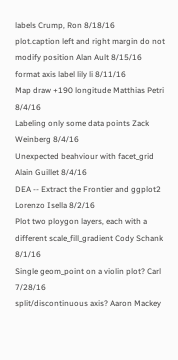labels Crump, Ron 8/18/16
plot.caption left and right margin do not modify position Alan Ault 8/15/16
format axis label lily li 8/11/16
Map draw +190 longitude Matthias Petri 8/4/16
Labeling only some data points Zack Weinberg 8/4/16
Unexpected beahviour with facet_grid Alain Guillet 8/4/16
DEA -- Extract the Frontier and ggplot2 Lorenzo Isella 8/2/16
Plot two ploygon layers, each with a different scale_fill_gradient Cody Schank 8/1/16
Single geom_point on a violin plot? Carl 7/28/16
split/discontinuous axis? Aaron Mackey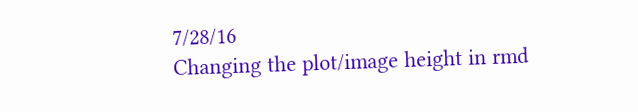7/28/16
Changing the plot/image height in rmd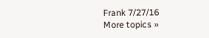Frank 7/27/16
More topics »